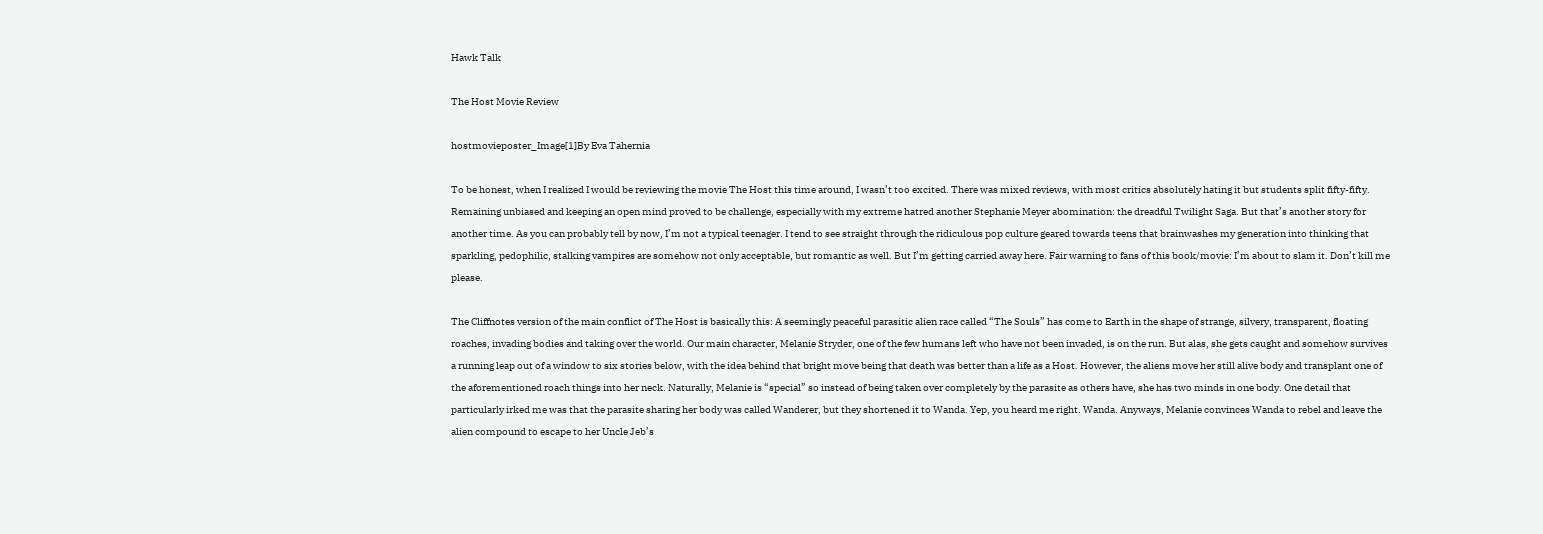Hawk Talk

The Host Movie Review

hostmovieposter_Image[1]By Eva Tahernia

To be honest, when I realized I would be reviewing the movie The Host this time around, I wasn’t too excited. There was mixed reviews, with most critics absolutely hating it but students split fifty-fifty. Remaining unbiased and keeping an open mind proved to be challenge, especially with my extreme hatred another Stephanie Meyer abomination: the dreadful Twilight Saga. But that’s another story for another time. As you can probably tell by now, I’m not a typical teenager. I tend to see straight through the ridiculous pop culture geared towards teens that brainwashes my generation into thinking that sparkling, pedophilic, stalking vampires are somehow not only acceptable, but romantic as well. But I’m getting carried away here. Fair warning to fans of this book/movie: I’m about to slam it. Don’t kill me please.

The Cliffnotes version of the main conflict of The Host is basically this: A seemingly peaceful parasitic alien race called “The Souls” has come to Earth in the shape of strange, silvery, transparent, floating roaches, invading bodies and taking over the world. Our main character, Melanie Stryder, one of the few humans left who have not been invaded, is on the run. But alas, she gets caught and somehow survives a running leap out of a window to six stories below, with the idea behind that bright move being that death was better than a life as a Host. However, the aliens move her still alive body and transplant one of the aforementioned roach things into her neck. Naturally, Melanie is “special” so instead of being taken over completely by the parasite as others have, she has two minds in one body. One detail that particularly irked me was that the parasite sharing her body was called Wanderer, but they shortened it to Wanda. Yep, you heard me right. Wanda. Anyways, Melanie convinces Wanda to rebel and leave the alien compound to escape to her Uncle Jeb’s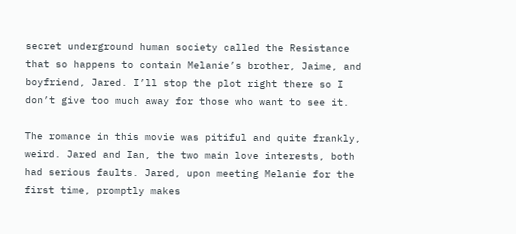secret underground human society called the Resistance that so happens to contain Melanie’s brother, Jaime, and boyfriend, Jared. I’ll stop the plot right there so I don’t give too much away for those who want to see it.

The romance in this movie was pitiful and quite frankly, weird. Jared and Ian, the two main love interests, both had serious faults. Jared, upon meeting Melanie for the first time, promptly makes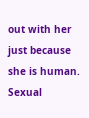out with her just because she is human. Sexual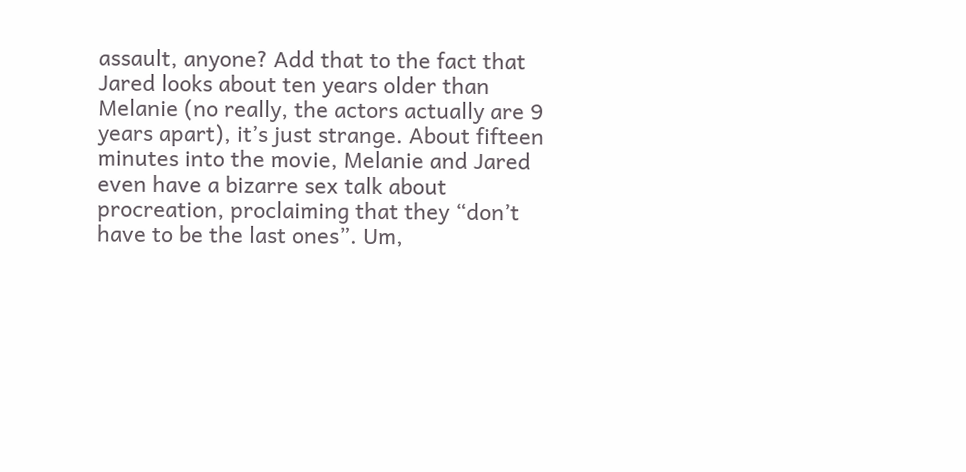assault, anyone? Add that to the fact that Jared looks about ten years older than Melanie (no really, the actors actually are 9 years apart), it’s just strange. About fifteen minutes into the movie, Melanie and Jared even have a bizarre sex talk about procreation, proclaiming that they “don’t have to be the last ones”. Um,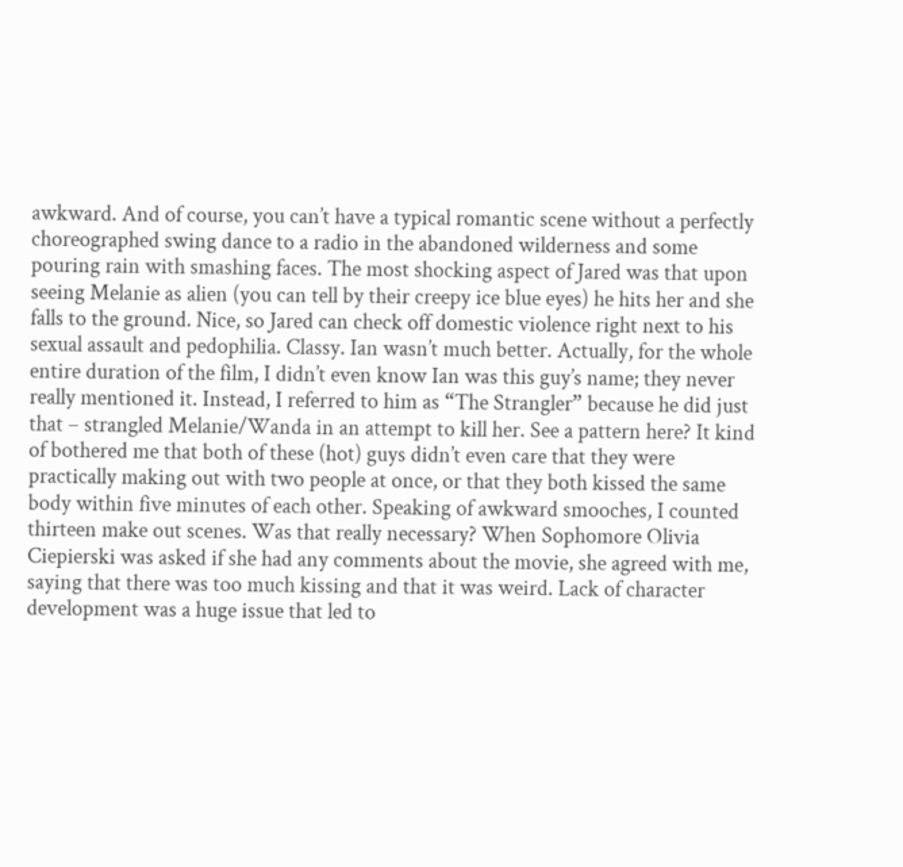awkward. And of course, you can’t have a typical romantic scene without a perfectly choreographed swing dance to a radio in the abandoned wilderness and some pouring rain with smashing faces. The most shocking aspect of Jared was that upon seeing Melanie as alien (you can tell by their creepy ice blue eyes) he hits her and she falls to the ground. Nice, so Jared can check off domestic violence right next to his sexual assault and pedophilia. Classy. Ian wasn’t much better. Actually, for the whole entire duration of the film, I didn’t even know Ian was this guy’s name; they never really mentioned it. Instead, I referred to him as “The Strangler” because he did just that – strangled Melanie/Wanda in an attempt to kill her. See a pattern here? It kind of bothered me that both of these (hot) guys didn’t even care that they were practically making out with two people at once, or that they both kissed the same body within five minutes of each other. Speaking of awkward smooches, I counted thirteen make out scenes. Was that really necessary? When Sophomore Olivia Ciepierski was asked if she had any comments about the movie, she agreed with me, saying that there was too much kissing and that it was weird. Lack of character development was a huge issue that led to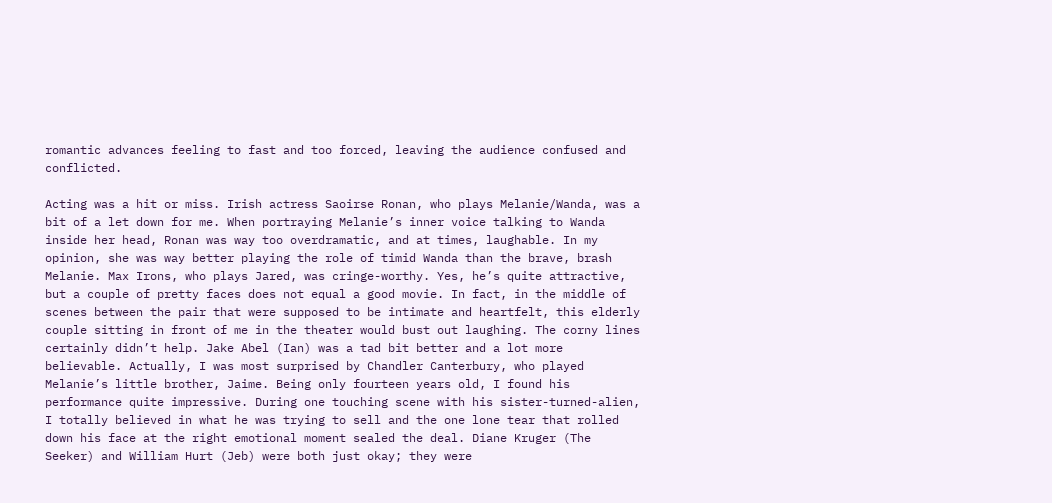romantic advances feeling to fast and too forced, leaving the audience confused and conflicted.

Acting was a hit or miss. Irish actress Saoirse Ronan, who plays Melanie/Wanda, was a bit of a let down for me. When portraying Melanie’s inner voice talking to Wanda inside her head, Ronan was way too overdramatic, and at times, laughable. In my opinion, she was way better playing the role of timid Wanda than the brave, brash Melanie. Max Irons, who plays Jared, was cringe-worthy. Yes, he’s quite attractive, but a couple of pretty faces does not equal a good movie. In fact, in the middle of scenes between the pair that were supposed to be intimate and heartfelt, this elderly couple sitting in front of me in the theater would bust out laughing. The corny lines certainly didn’t help. Jake Abel (Ian) was a tad bit better and a lot more believable. Actually, I was most surprised by Chandler Canterbury, who played Melanie’s little brother, Jaime. Being only fourteen years old, I found his performance quite impressive. During one touching scene with his sister-turned-alien, I totally believed in what he was trying to sell and the one lone tear that rolled down his face at the right emotional moment sealed the deal. Diane Kruger (The Seeker) and William Hurt (Jeb) were both just okay; they were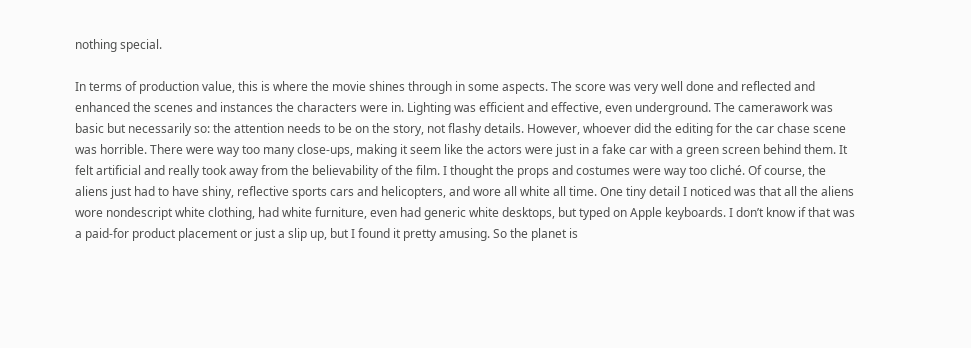nothing special.

In terms of production value, this is where the movie shines through in some aspects. The score was very well done and reflected and enhanced the scenes and instances the characters were in. Lighting was efficient and effective, even underground. The camerawork was basic but necessarily so: the attention needs to be on the story, not flashy details. However, whoever did the editing for the car chase scene was horrible. There were way too many close-ups, making it seem like the actors were just in a fake car with a green screen behind them. It felt artificial and really took away from the believability of the film. I thought the props and costumes were way too cliché. Of course, the aliens just had to have shiny, reflective sports cars and helicopters, and wore all white all time. One tiny detail I noticed was that all the aliens wore nondescript white clothing, had white furniture, even had generic white desktops, but typed on Apple keyboards. I don’t know if that was a paid-for product placement or just a slip up, but I found it pretty amusing. So the planet is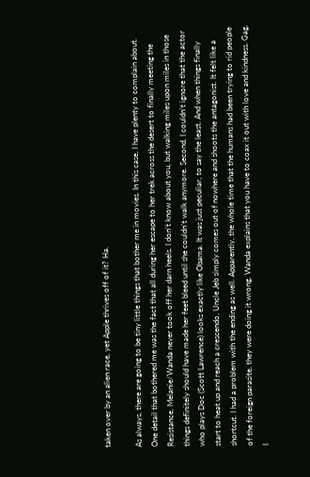taken over by an alien race, yet Apple thrives off of it? Ha.

As always, there are going to be tiny little things that bother me in movies. In this case, I have plenty to complain about. One detail that bothered me was the fact that all during her escape to her trek across the desert to finally meeting the Resistance, Melanie/Wanda never took off her darn heels. I don’t know about you, but walking miles upon miles in those things definitely should have made her feet bleed until she couldn’t walk anymore. Second, I couldn’t ignore that the actor who plays Doc (Scott Lawrence) looks exactly like Obama. It was just peculiar, to say the least. And when things finally start to heat up and reach a crescendo, Uncle Jeb simply comes out of nowhere and shoots the antagonist. It felt like a shortcut. I had a problem with the ending as well. Apparently, the whole time that the humans had been trying to rid people of the foreign parasite, they were doing it wrong. Wanda explains that you have to coax it out with love and kindness. Gag. I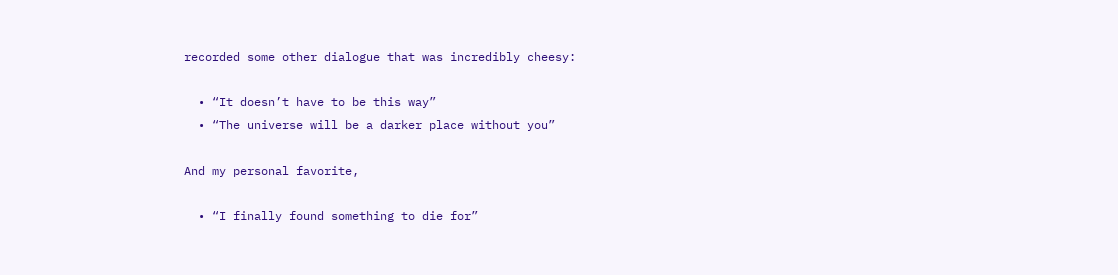recorded some other dialogue that was incredibly cheesy:

  • “It doesn’t have to be this way”
  • “The universe will be a darker place without you”

And my personal favorite,

  • “I finally found something to die for”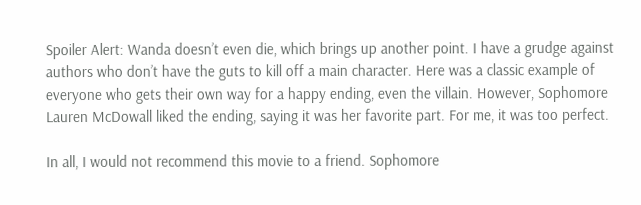Spoiler Alert: Wanda doesn’t even die, which brings up another point. I have a grudge against authors who don’t have the guts to kill off a main character. Here was a classic example of everyone who gets their own way for a happy ending, even the villain. However, Sophomore Lauren McDowall liked the ending, saying it was her favorite part. For me, it was too perfect.

In all, I would not recommend this movie to a friend. Sophomore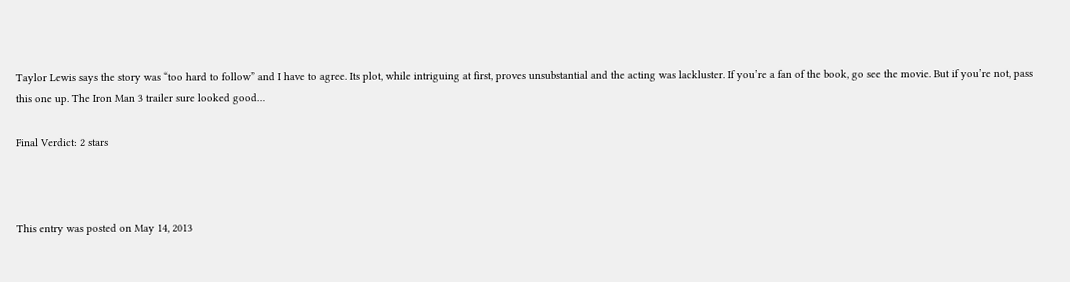Taylor Lewis says the story was “too hard to follow” and I have to agree. Its plot, while intriguing at first, proves unsubstantial and the acting was lackluster. If you’re a fan of the book, go see the movie. But if you’re not, pass this one up. The Iron Man 3 trailer sure looked good…

Final Verdict: 2 stars



This entry was posted on May 14, 2013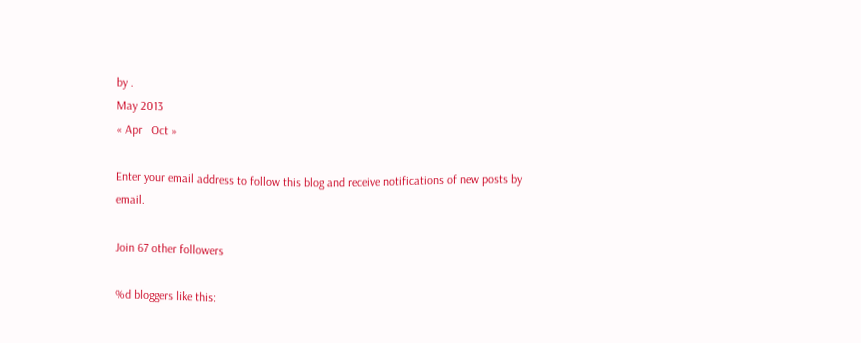by .
May 2013
« Apr   Oct »

Enter your email address to follow this blog and receive notifications of new posts by email.

Join 67 other followers

%d bloggers like this: